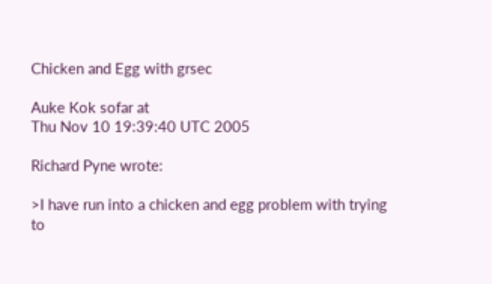Chicken and Egg with grsec

Auke Kok sofar at
Thu Nov 10 19:39:40 UTC 2005

Richard Pyne wrote:

>I have run into a chicken and egg problem with trying to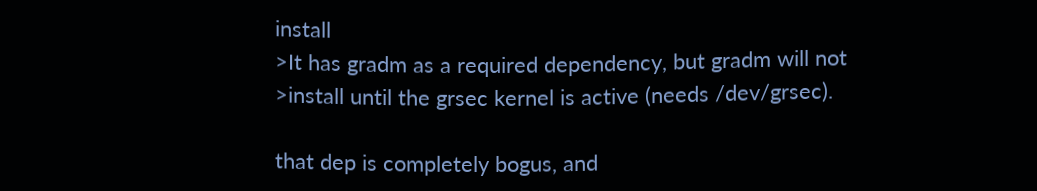install
>It has gradm as a required dependency, but gradm will not
>install until the grsec kernel is active (needs /dev/grsec).

that dep is completely bogus, and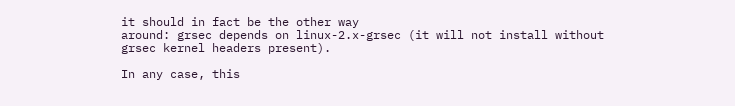it should in fact be the other way
around: grsec depends on linux-2.x-grsec (it will not install without
grsec kernel headers present).

In any case, this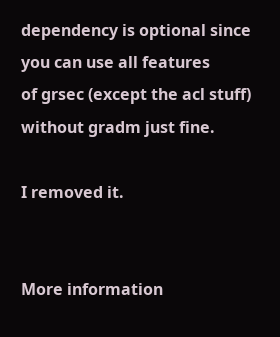dependency is optional since you can use all features
of grsec (except the acl stuff) without gradm just fine.

I removed it.


More information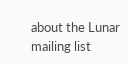about the Lunar mailing list